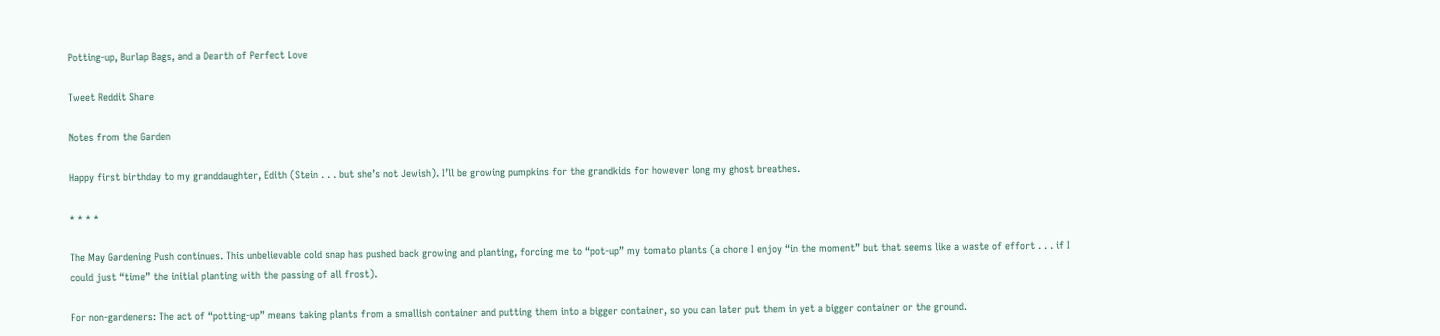Potting-up, Burlap Bags, and a Dearth of Perfect Love

Tweet Reddit Share

Notes from the Garden

Happy first birthday to my granddaughter, Edith (Stein . . . but she’s not Jewish). I’ll be growing pumpkins for the grandkids for however long my ghost breathes.

* * * *

The May Gardening Push continues. This unbelievable cold snap has pushed back growing and planting, forcing me to “pot-up” my tomato plants (a chore I enjoy “in the moment” but that seems like a waste of effort . . . if I could just “time” the initial planting with the passing of all frost).

For non-gardeners: The act of “potting-up” means taking plants from a smallish container and putting them into a bigger container, so you can later put them in yet a bigger container or the ground.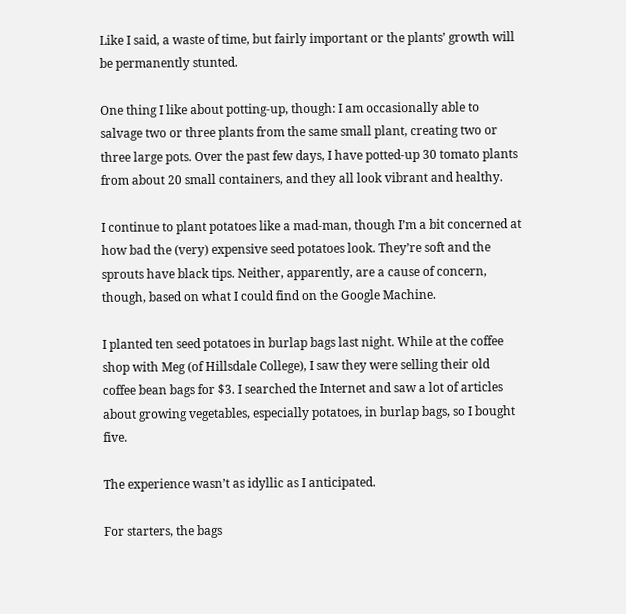Like I said, a waste of time, but fairly important or the plants’ growth will be permanently stunted.

One thing I like about potting-up, though: I am occasionally able to salvage two or three plants from the same small plant, creating two or three large pots. Over the past few days, I have potted-up 30 tomato plants from about 20 small containers, and they all look vibrant and healthy.

I continue to plant potatoes like a mad-man, though I’m a bit concerned at how bad the (very) expensive seed potatoes look. They’re soft and the sprouts have black tips. Neither, apparently, are a cause of concern, though, based on what I could find on the Google Machine.

I planted ten seed potatoes in burlap bags last night. While at the coffee shop with Meg (of Hillsdale College), I saw they were selling their old coffee bean bags for $3. I searched the Internet and saw a lot of articles about growing vegetables, especially potatoes, in burlap bags, so I bought five.

The experience wasn’t as idyllic as I anticipated.

For starters, the bags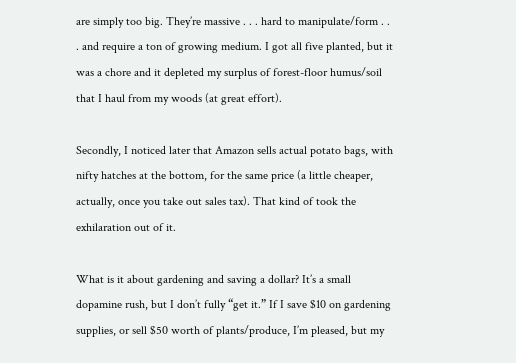are simply too big. They’re massive . . . hard to manipulate/form . . . and require a ton of growing medium. I got all five planted, but it was a chore and it depleted my surplus of forest-floor humus/soil that I haul from my woods (at great effort).

Secondly, I noticed later that Amazon sells actual potato bags, with nifty hatches at the bottom, for the same price (a little cheaper, actually, once you take out sales tax). That kind of took the exhilaration out of it.

What is it about gardening and saving a dollar? It’s a small dopamine rush, but I don’t fully “get it.” If I save $10 on gardening supplies, or sell $50 worth of plants/produce, I’m pleased, but my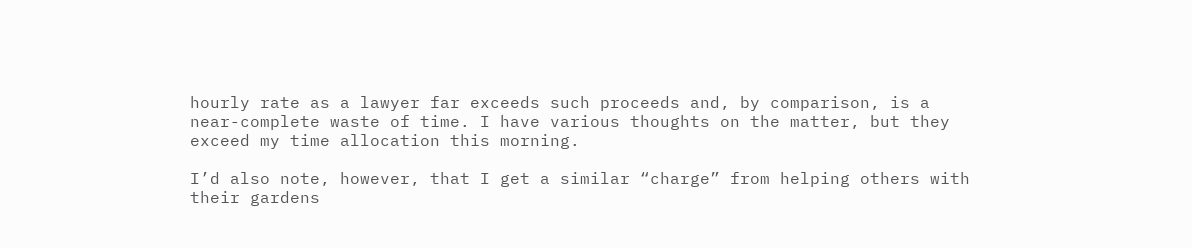hourly rate as a lawyer far exceeds such proceeds and, by comparison, is a near-complete waste of time. I have various thoughts on the matter, but they exceed my time allocation this morning.

I’d also note, however, that I get a similar “charge” from helping others with their gardens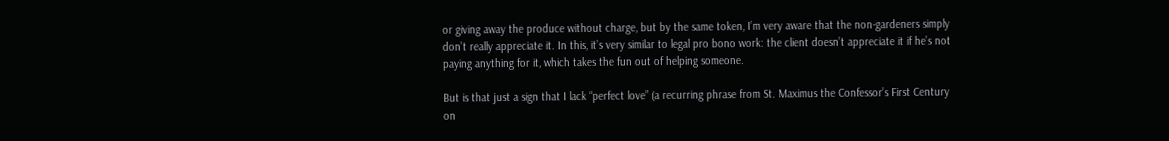or giving away the produce without charge, but by the same token, I’m very aware that the non-gardeners simply don’t really appreciate it. In this, it’s very similar to legal pro bono work: the client doesn’t appreciate it if he’s not paying anything for it, which takes the fun out of helping someone.

But is that just a sign that I lack “perfect love” (a recurring phrase from St. Maximus the Confessor’s First Century on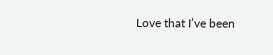Love that I’ve been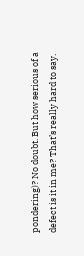pondering)? No doubt. But how serious of a defect is it in me? That’s really hard to say.